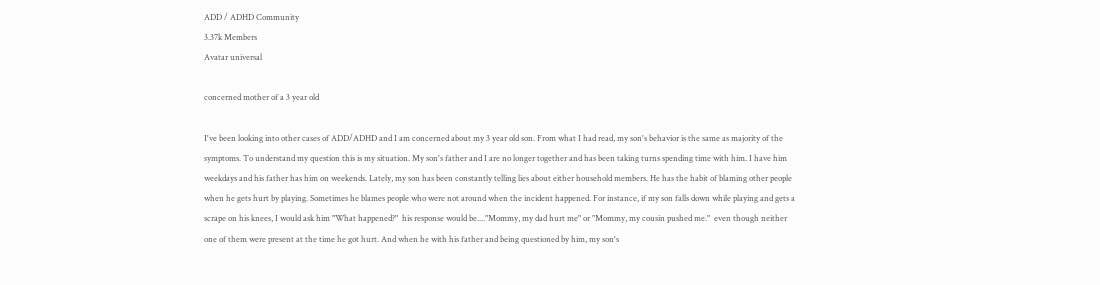ADD / ADHD Community
3.37k Members
Avatar universal

concerned mother of a 3 year old

I've been looking into other cases of ADD/ADHD and I am concerned about my 3 year old son. From what I had read, my son's behavior is the same as majority of the symptoms. To understand my question this is my situation. My son's father and I are no longer together and has been taking turns spending time with him. I have him weekdays and his father has him on weekends. Lately, my son has been constantly telling lies about either household members. He has the habit of blaming other people when he gets hurt by playing. Sometimes he blames people who were not around when the incident happened. For instance, if my son falls down while playing and gets a scrape on his knees, I would ask him "What happened?"  his response would be...."Mommy, my dad hurt me" or "Mommy, my cousin pushed me."  even though neither one of them were present at the time he got hurt. And when he with his father and being questioned by him, my son's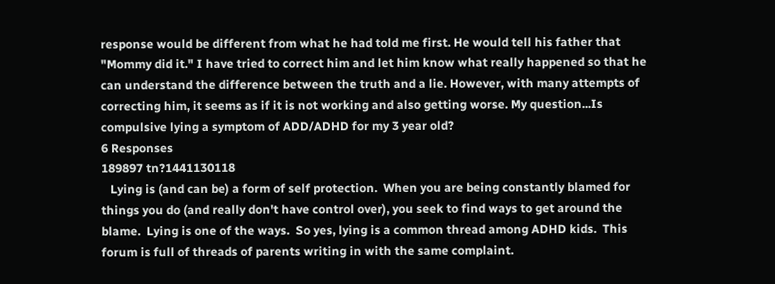response would be different from what he had told me first. He would tell his father that "Mommy did it." I have tried to correct him and let him know what really happened so that he can understand the difference between the truth and a lie. However, with many attempts of correcting him, it seems as if it is not working and also getting worse. My question...Is compulsive lying a symptom of ADD/ADHD for my 3 year old?
6 Responses
189897 tn?1441130118
   Lying is (and can be) a form of self protection.  When you are being constantly blamed for things you do (and really don't have control over), you seek to find ways to get around the blame.  Lying is one of the ways.  So yes, lying is a common thread among ADHD kids.  This forum is full of threads of parents writing in with the same complaint.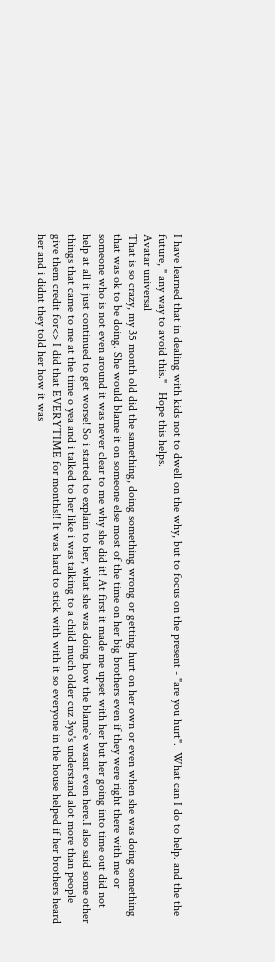I have learned that in dealing with kids not to dwell on the why, but to focus on the present - "are you hurt".  What can I do to help. and the the future, " any way to avoid this."   Hope this helps.
Avatar universal
That is so crazy, my 35 month old did the samething, doing something wrong or getting hurt on her own or even when she was doing something that was ok to be doing. She would blame it on someone else most of the time on her big brothers even if they were right there with me or someone who is not even around it was never clear to me why she did it! At first it made me upset with her but her going into time out did not help at all it just continued to get worse! So i started to explain to her, what she was doing how the blame`e wasnt even here.I also said some other things that came to me at the time o yea and i talked to her like i was talking to a child much older cuz 3yo's understand alot more than people give them credit for<> I did that EVERYTIME for months!! It was hard to stick with with it so everyone in the house helped if her brothers heard her and i didnt they told her how it was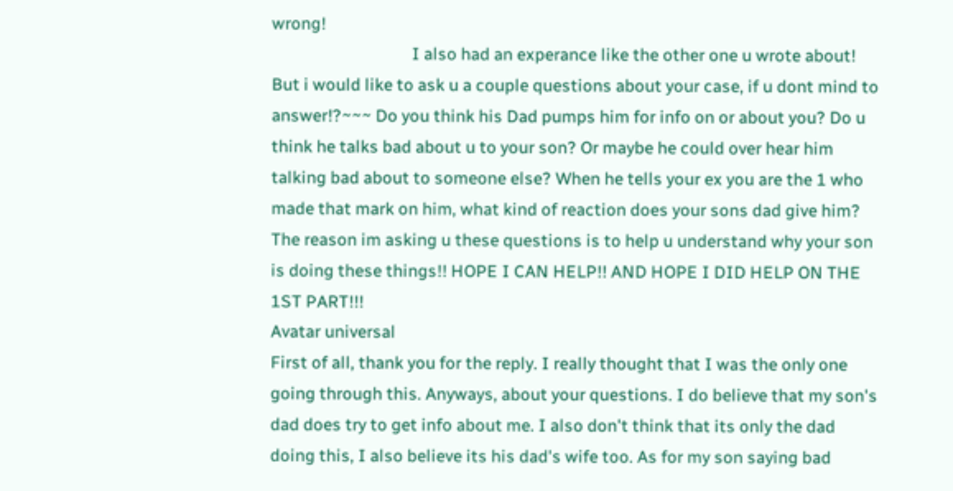wrong!
                                   I also had an experance like the other one u wrote about! But i would like to ask u a couple questions about your case, if u dont mind to answer!?~~~ Do you think his Dad pumps him for info on or about you? Do u think he talks bad about u to your son? Or maybe he could over hear him talking bad about to someone else? When he tells your ex you are the 1 who made that mark on him, what kind of reaction does your sons dad give him? The reason im asking u these questions is to help u understand why your son is doing these things!! HOPE I CAN HELP!! AND HOPE I DID HELP ON THE 1ST PART!!!
Avatar universal
First of all, thank you for the reply. I really thought that I was the only one going through this. Anyways, about your questions. I do believe that my son's dad does try to get info about me. I also don't think that its only the dad doing this, I also believe its his dad's wife too. As for my son saying bad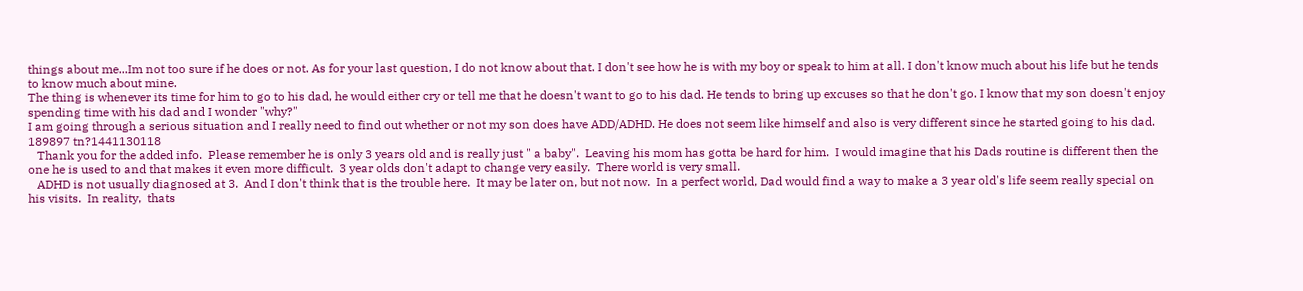things about me...Im not too sure if he does or not. As for your last question, I do not know about that. I don't see how he is with my boy or speak to him at all. I don't know much about his life but he tends to know much about mine.
The thing is whenever its time for him to go to his dad, he would either cry or tell me that he doesn't want to go to his dad. He tends to bring up excuses so that he don't go. I know that my son doesn't enjoy spending time with his dad and I wonder "why?"
I am going through a serious situation and I really need to find out whether or not my son does have ADD/ADHD. He does not seem like himself and also is very different since he started going to his dad.
189897 tn?1441130118
   Thank you for the added info.  Please remember he is only 3 years old and is really just " a baby".  Leaving his mom has gotta be hard for him.  I would imagine that his Dads routine is different then the one he is used to and that makes it even more difficult.  3 year olds don't adapt to change very easily.  There world is very small.
   ADHD is not usually diagnosed at 3.  And I don't think that is the trouble here.  It may be later on, but not now.  In a perfect world, Dad would find a way to make a 3 year old's life seem really special on his visits.  In reality,  thats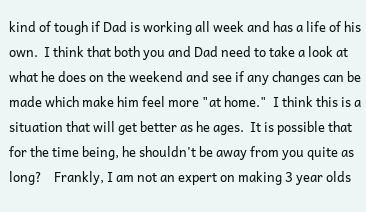kind of tough if Dad is working all week and has a life of his own.  I think that both you and Dad need to take a look at what he does on the weekend and see if any changes can be made which make him feel more "at home."  I think this is a situation that will get better as he ages.  It is possible that for the time being, he shouldn't be away from you quite as long?    Frankly, I am not an expert on making 3 year olds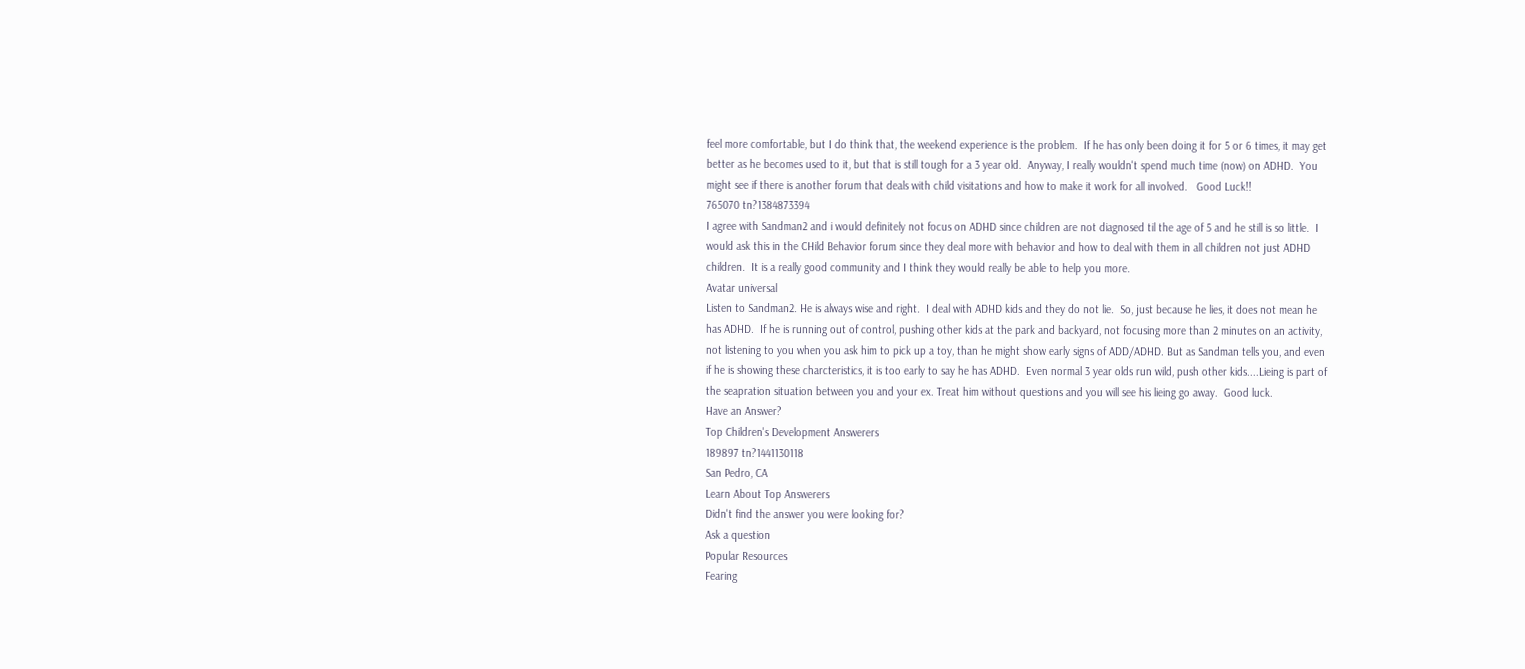feel more comfortable, but I do think that, the weekend experience is the problem.  If he has only been doing it for 5 or 6 times, it may get better as he becomes used to it, but that is still tough for a 3 year old.  Anyway, I really wouldn't spend much time (now) on ADHD.  You might see if there is another forum that deals with child visitations and how to make it work for all involved.   Good Luck!!
765070 tn?1384873394
I agree with Sandman2 and i would definitely not focus on ADHD since children are not diagnosed til the age of 5 and he still is so little.  I would ask this in the CHild Behavior forum since they deal more with behavior and how to deal with them in all children not just ADHD children.  It is a really good community and I think they would really be able to help you more.
Avatar universal
Listen to Sandman2. He is always wise and right.  I deal with ADHD kids and they do not lie.  So, just because he lies, it does not mean he has ADHD.  If he is running out of control, pushing other kids at the park and backyard, not focusing more than 2 minutes on an activity, not listening to you when you ask him to pick up a toy, than he might show early signs of ADD/ADHD. But as Sandman tells you, and even if he is showing these charcteristics, it is too early to say he has ADHD.  Even normal 3 year olds run wild, push other kids....Lieing is part of the seapration situation between you and your ex. Treat him without questions and you will see his lieing go away.  Good luck.
Have an Answer?
Top Children's Development Answerers
189897 tn?1441130118
San Pedro, CA
Learn About Top Answerers
Didn't find the answer you were looking for?
Ask a question
Popular Resources
Fearing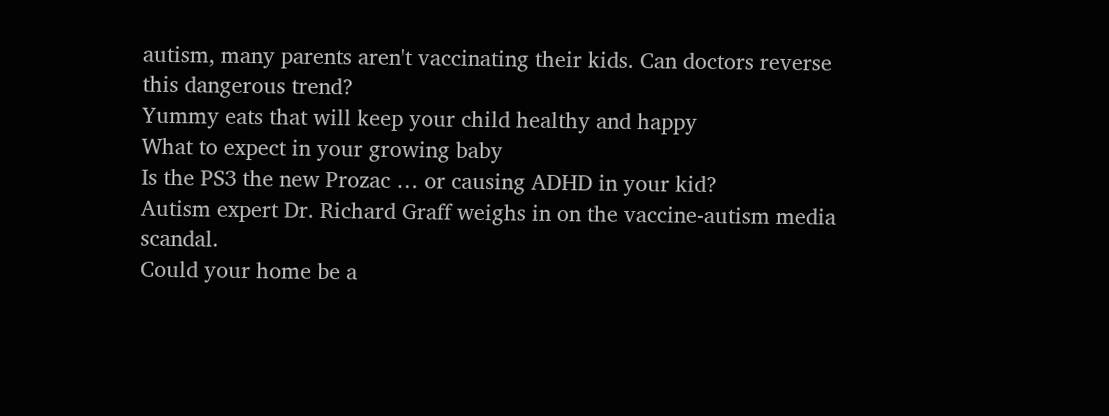autism, many parents aren't vaccinating their kids. Can doctors reverse this dangerous trend?
Yummy eats that will keep your child healthy and happy
What to expect in your growing baby
Is the PS3 the new Prozac … or causing ADHD in your kid?
Autism expert Dr. Richard Graff weighs in on the vaccine-autism media scandal.
Could your home be a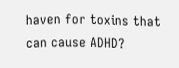haven for toxins that can cause ADHD?